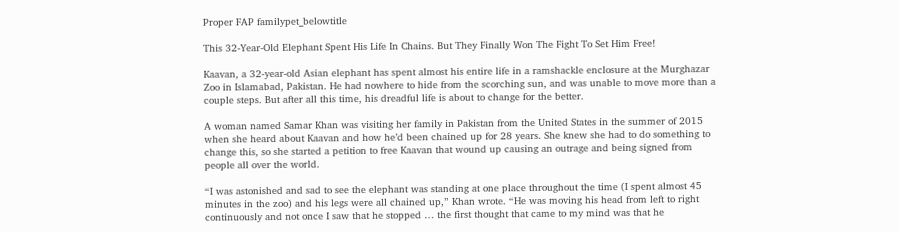Proper FAP familypet_belowtitle

This 32-Year-Old Elephant Spent His Life In Chains. But They Finally Won The Fight To Set Him Free!

Kaavan, a 32-year-old Asian elephant has spent almost his entire life in a ramshackle enclosure at the Murghazar Zoo in Islamabad, Pakistan. He had nowhere to hide from the scorching sun, and was unable to move more than a couple steps. But after all this time, his dreadful life is about to change for the better.

A woman named Samar Khan was visiting her family in Pakistan from the United States in the summer of 2015 when she heard about Kaavan and how he’d been chained up for 28 years. She knew she had to do something to change this, so she started a petition to free Kaavan that wound up causing an outrage and being signed from people all over the world.

“I was astonished and sad to see the elephant was standing at one place throughout the time (I spent almost 45 minutes in the zoo) and his legs were all chained up,” Khan wrote. “He was moving his head from left to right continuously and not once I saw that he stopped … the first thought that came to my mind was that he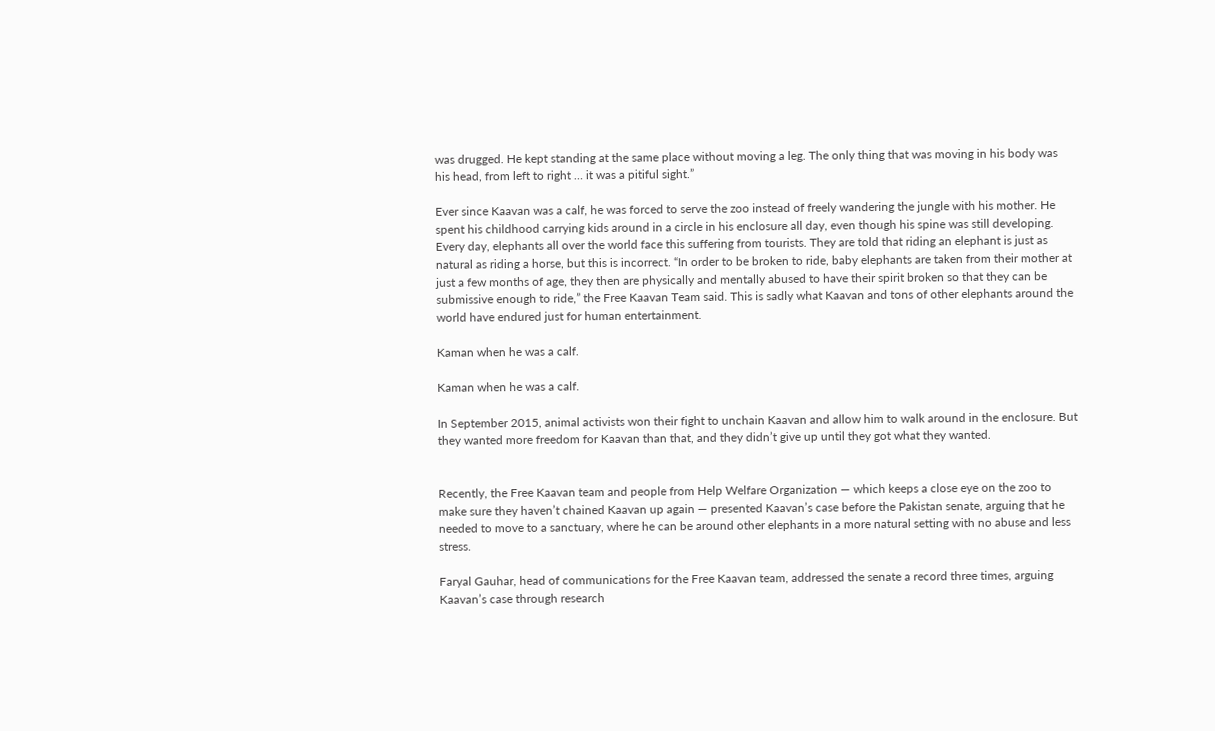was drugged. He kept standing at the same place without moving a leg. The only thing that was moving in his body was his head, from left to right … it was a pitiful sight.”

Ever since Kaavan was a calf, he was forced to serve the zoo instead of freely wandering the jungle with his mother. He spent his childhood carrying kids around in a circle in his enclosure all day, even though his spine was still developing. Every day, elephants all over the world face this suffering from tourists. They are told that riding an elephant is just as natural as riding a horse, but this is incorrect. “In order to be broken to ride, baby elephants are taken from their mother at just a few months of age, they then are physically and mentally abused to have their spirit broken so that they can be submissive enough to ride,” the Free Kaavan Team said. This is sadly what Kaavan and tons of other elephants around the world have endured just for human entertainment.

Kaman when he was a calf.

Kaman when he was a calf.

In September 2015, animal activists won their fight to unchain Kaavan and allow him to walk around in the enclosure. But they wanted more freedom for Kaavan than that, and they didn’t give up until they got what they wanted.


Recently, the Free Kaavan team and people from Help Welfare Organization — which keeps a close eye on the zoo to make sure they haven’t chained Kaavan up again — presented Kaavan’s case before the Pakistan senate, arguing that he needed to move to a sanctuary, where he can be around other elephants in a more natural setting with no abuse and less stress.

Faryal Gauhar, head of communications for the Free Kaavan team, addressed the senate a record three times, arguing Kaavan’s case through research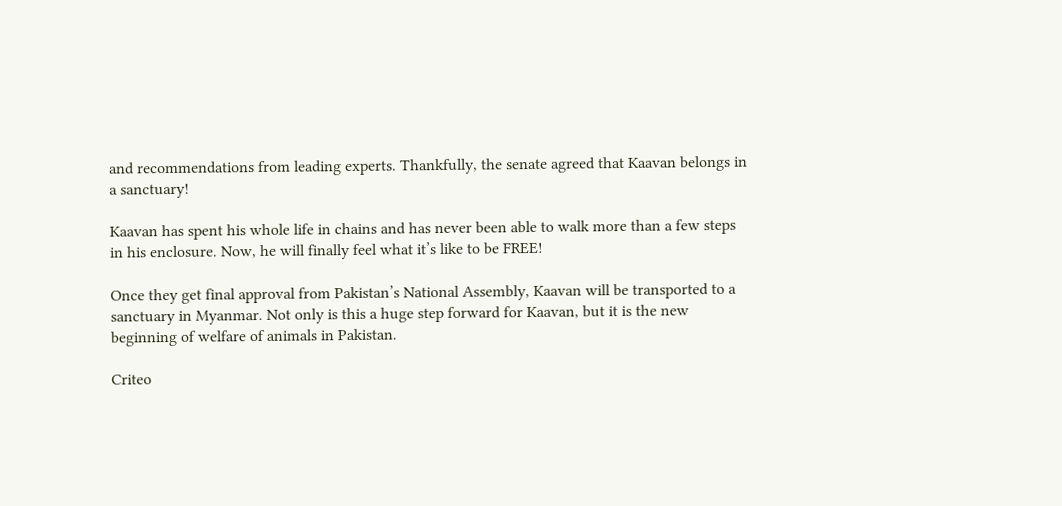and recommendations from leading experts. Thankfully, the senate agreed that Kaavan belongs in a sanctuary!

Kaavan has spent his whole life in chains and has never been able to walk more than a few steps in his enclosure. Now, he will finally feel what it’s like to be FREE!

Once they get final approval from Pakistan’s National Assembly, Kaavan will be transported to a sanctuary in Myanmar. Not only is this a huge step forward for Kaavan, but it is the new beginning of welfare of animals in Pakistan.

Criteo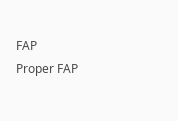FAP
Proper FAP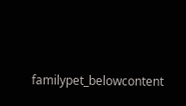familypet_belowcontent